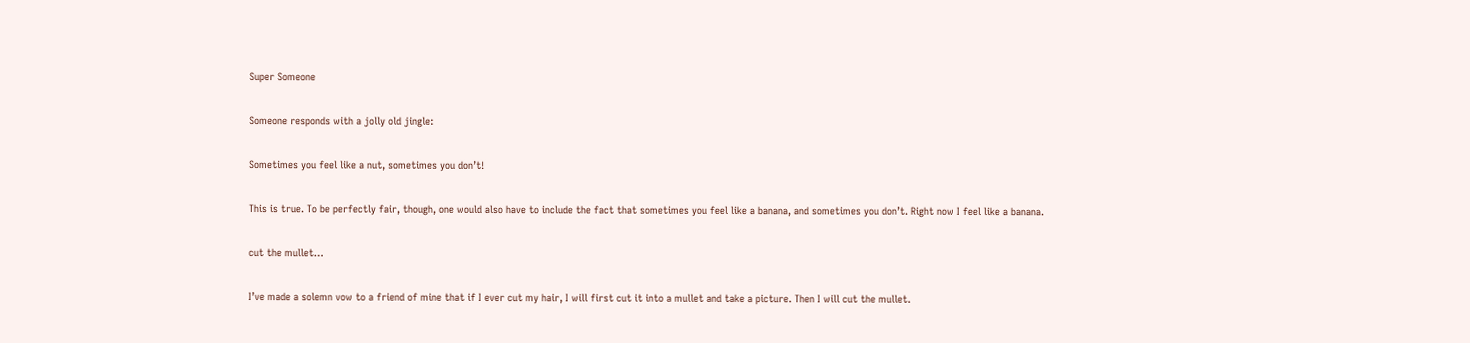Super Someone

Someone responds with a jolly old jingle:

Sometimes you feel like a nut, sometimes you don’t!

This is true. To be perfectly fair, though, one would also have to include the fact that sometimes you feel like a banana, and sometimes you don’t. Right now I feel like a banana.

cut the mullet…

I’ve made a solemn vow to a friend of mine that if I ever cut my hair, I will first cut it into a mullet and take a picture. Then I will cut the mullet.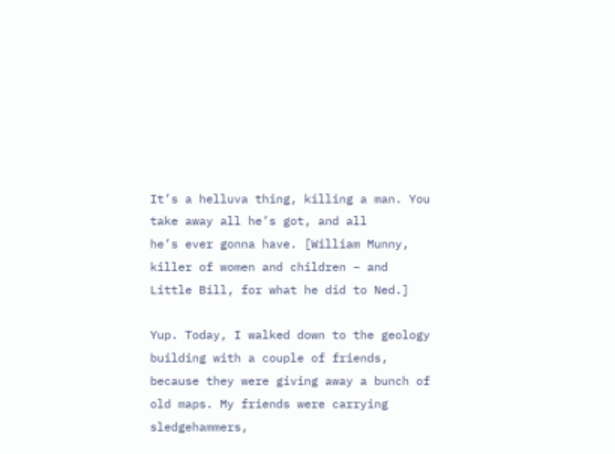It’s a helluva thing, killing a man. You take away all he’s got, and all
he’s ever gonna have. [William Munny, killer of women and children – and Little Bill, for what he did to Ned.]

Yup. Today, I walked down to the geology building with a couple of friends, because they were giving away a bunch of old maps. My friends were carrying sledgehammers,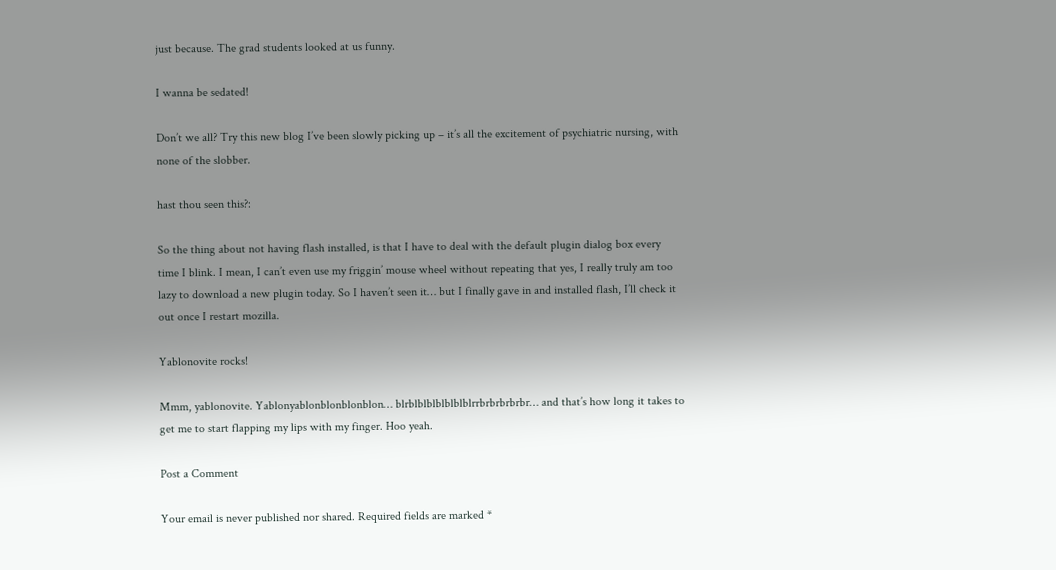just because. The grad students looked at us funny.

I wanna be sedated!

Don’t we all? Try this new blog I’ve been slowly picking up – it’s all the excitement of psychiatric nursing, with none of the slobber.

hast thou seen this?:

So the thing about not having flash installed, is that I have to deal with the default plugin dialog box every time I blink. I mean, I can’t even use my friggin’ mouse wheel without repeating that yes, I really truly am too lazy to download a new plugin today. So I haven’t seen it… but I finally gave in and installed flash, I’ll check it out once I restart mozilla.

Yablonovite rocks!

Mmm, yablonovite. Yablonyablonblonblonblon… blrblblblblblblblrrbrbrbrbrbr… and that’s how long it takes to get me to start flapping my lips with my finger. Hoo yeah.

Post a Comment

Your email is never published nor shared. Required fields are marked *